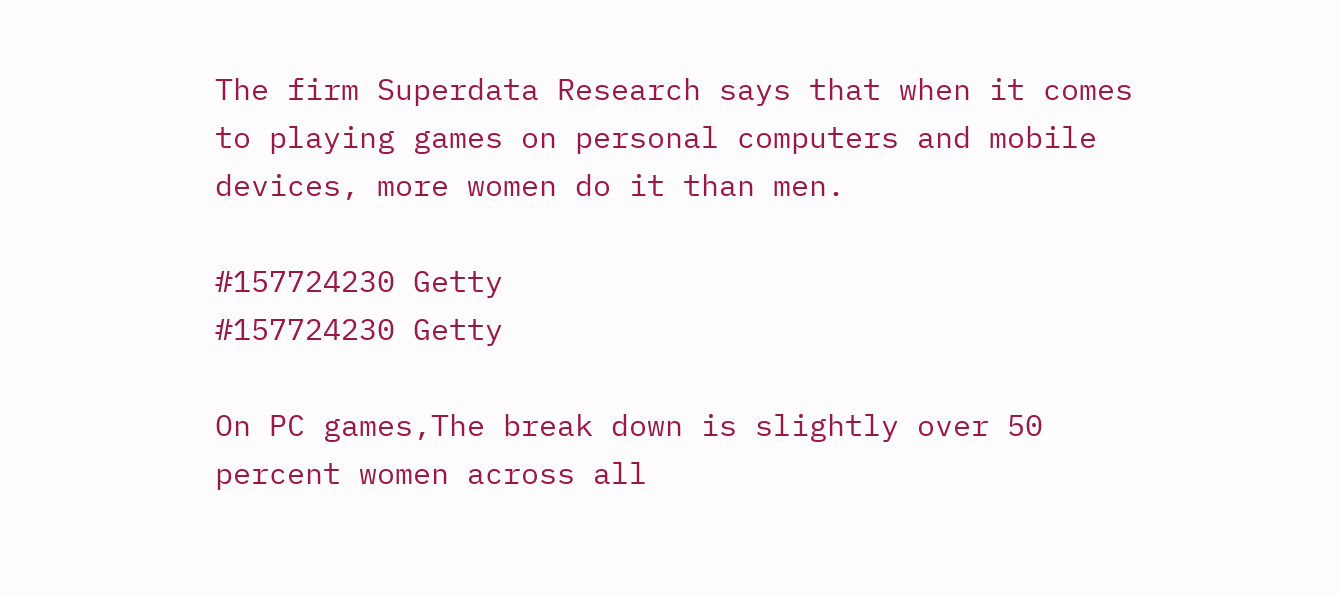The firm Superdata Research says that when it comes to playing games on personal computers and mobile devices, more women do it than men.

#157724230 Getty
#157724230 Getty

On PC games,The break down is slightly over 50 percent women across all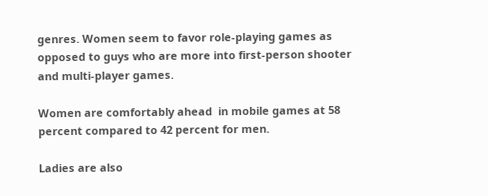genres. Women seem to favor role-playing games as opposed to guys who are more into first-person shooter and multi-player games.

Women are comfortably ahead  in mobile games at 58 percent compared to 42 percent for men.

Ladies are also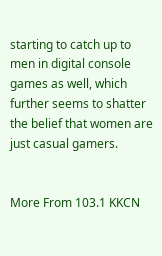starting to catch up to men in digital console games as well, which further seems to shatter the belief that women are just casual gamers.


More From 103.1 KKCN